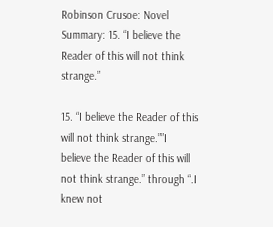Robinson Crusoe: Novel Summary: 15. “I believe the Reader of this will not think strange.”

15. “I believe the Reader of this will not think strange.””I believe the Reader of this will not think strange.” through “.I knew not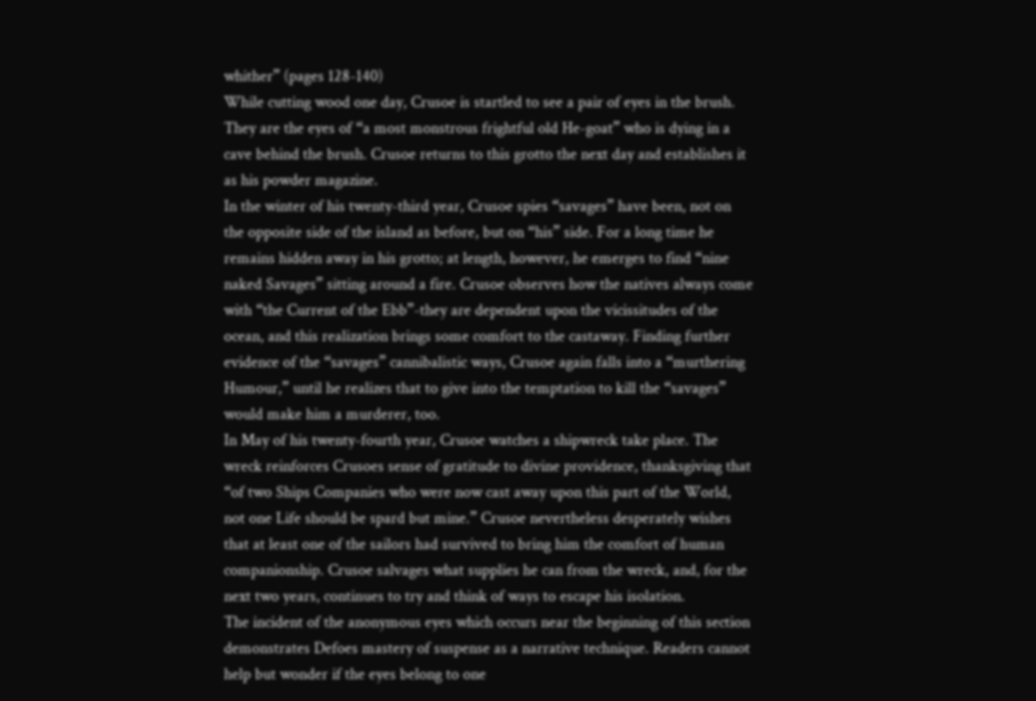whither” (pages 128-140)
While cutting wood one day, Crusoe is startled to see a pair of eyes in the brush. They are the eyes of “a most monstrous frightful old He-goat” who is dying in a cave behind the brush. Crusoe returns to this grotto the next day and establishes it as his powder magazine.
In the winter of his twenty-third year, Crusoe spies “savages” have been, not on the opposite side of the island as before, but on “his” side. For a long time he remains hidden away in his grotto; at length, however, he emerges to find “nine naked Savages” sitting around a fire. Crusoe observes how the natives always come with “the Current of the Ebb”-they are dependent upon the vicissitudes of the ocean, and this realization brings some comfort to the castaway. Finding further evidence of the “savages” cannibalistic ways, Crusoe again falls into a “murthering Humour,” until he realizes that to give into the temptation to kill the “savages” would make him a murderer, too.
In May of his twenty-fourth year, Crusoe watches a shipwreck take place. The wreck reinforces Crusoes sense of gratitude to divine providence, thanksgiving that “of two Ships Companies who were now cast away upon this part of the World, not one Life should be spard but mine.” Crusoe nevertheless desperately wishes that at least one of the sailors had survived to bring him the comfort of human companionship. Crusoe salvages what supplies he can from the wreck, and, for the next two years, continues to try and think of ways to escape his isolation.
The incident of the anonymous eyes which occurs near the beginning of this section demonstrates Defoes mastery of suspense as a narrative technique. Readers cannot help but wonder if the eyes belong to one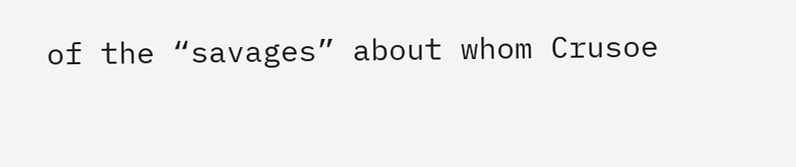of the “savages” about whom Crusoe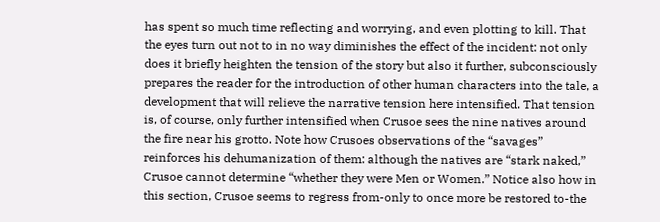has spent so much time reflecting and worrying, and even plotting to kill. That the eyes turn out not to in no way diminishes the effect of the incident: not only does it briefly heighten the tension of the story but also it further, subconsciously prepares the reader for the introduction of other human characters into the tale, a development that will relieve the narrative tension here intensified. That tension is, of course, only further intensified when Crusoe sees the nine natives around the fire near his grotto. Note how Crusoes observations of the “savages” reinforces his dehumanization of them: although the natives are “stark naked,” Crusoe cannot determine “whether they were Men or Women.” Notice also how in this section, Crusoe seems to regress from-only to once more be restored to-the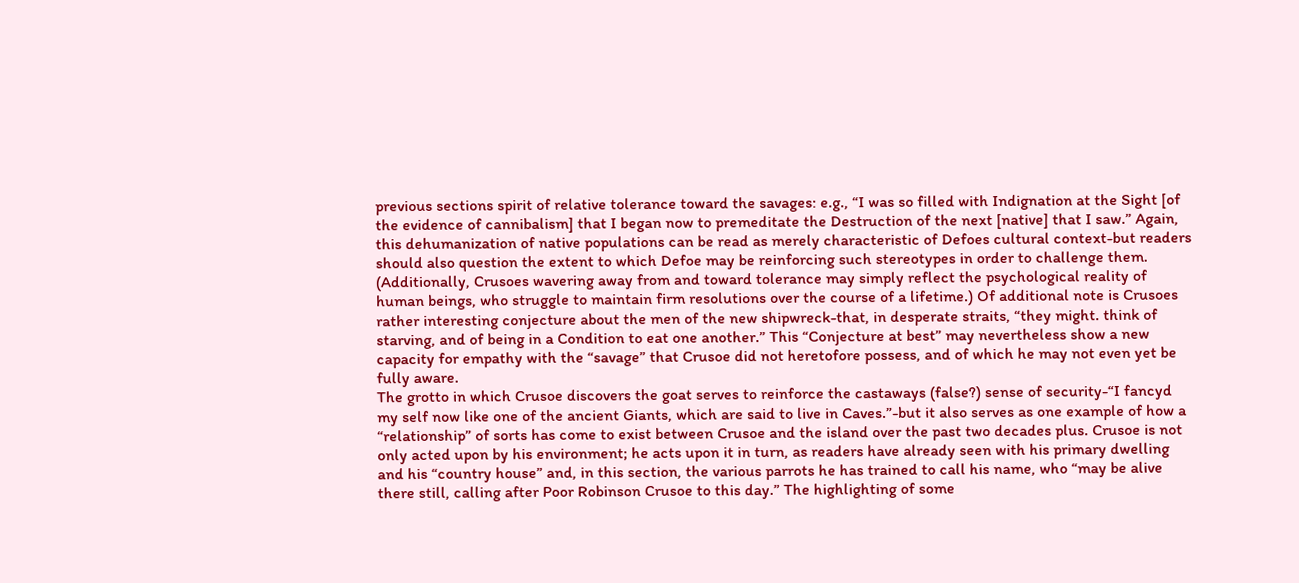previous sections spirit of relative tolerance toward the savages: e.g., “I was so filled with Indignation at the Sight [of the evidence of cannibalism] that I began now to premeditate the Destruction of the next [native] that I saw.” Again, this dehumanization of native populations can be read as merely characteristic of Defoes cultural context-but readers should also question the extent to which Defoe may be reinforcing such stereotypes in order to challenge them. (Additionally, Crusoes wavering away from and toward tolerance may simply reflect the psychological reality of human beings, who struggle to maintain firm resolutions over the course of a lifetime.) Of additional note is Crusoes rather interesting conjecture about the men of the new shipwreck-that, in desperate straits, “they might. think of starving, and of being in a Condition to eat one another.” This “Conjecture at best” may nevertheless show a new capacity for empathy with the “savage” that Crusoe did not heretofore possess, and of which he may not even yet be fully aware.
The grotto in which Crusoe discovers the goat serves to reinforce the castaways (false?) sense of security-“I fancyd my self now like one of the ancient Giants, which are said to live in Caves.”-but it also serves as one example of how a “relationship” of sorts has come to exist between Crusoe and the island over the past two decades plus. Crusoe is not only acted upon by his environment; he acts upon it in turn, as readers have already seen with his primary dwelling and his “country house” and, in this section, the various parrots he has trained to call his name, who “may be alive there still, calling after Poor Robinson Crusoe to this day.” The highlighting of some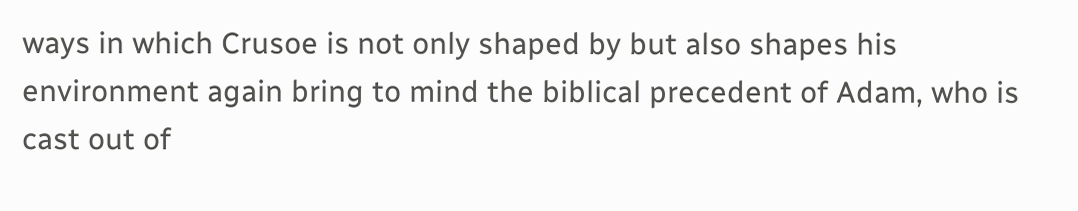ways in which Crusoe is not only shaped by but also shapes his environment again bring to mind the biblical precedent of Adam, who is cast out of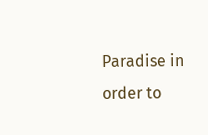Paradise in order to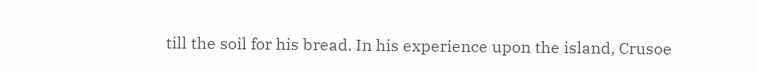till the soil for his bread. In his experience upon the island, Crusoe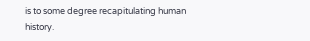is to some degree recapitulating human history.